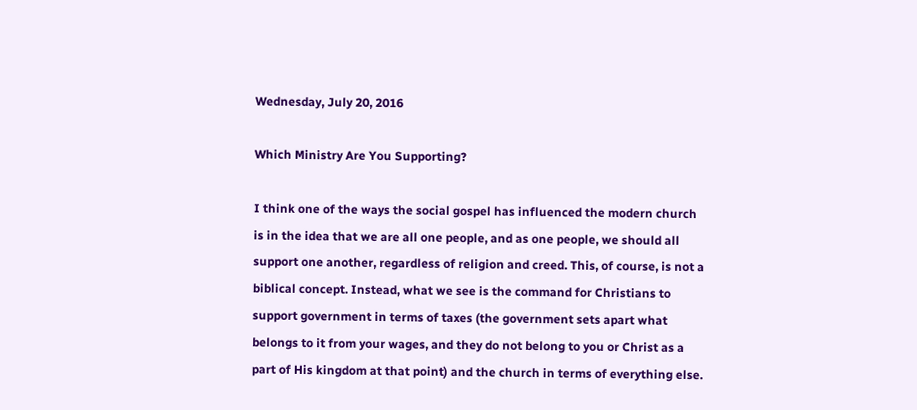Wednesday, July 20, 2016

Which Ministry Are You Supporting?

I think one of the ways the social gospel has influenced the modern church is in the idea that we are all one people, and as one people, we should all support one another, regardless of religion and creed. This, of course, is not a biblical concept. Instead, what we see is the command for Christians to support government in terms of taxes (the government sets apart what belongs to it from your wages, and they do not belong to you or Christ as a part of His kingdom at that point) and the church in terms of everything else.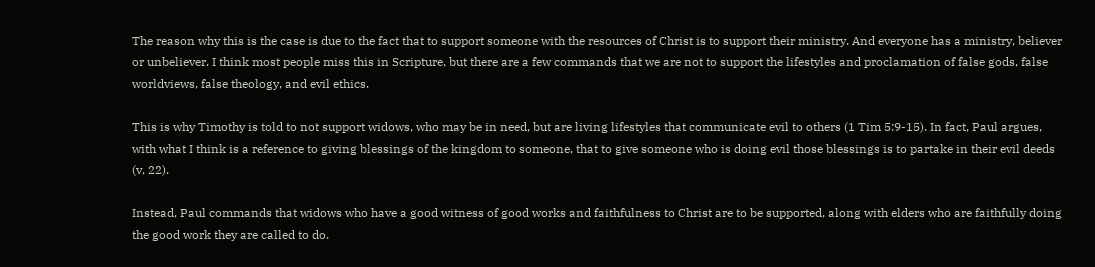The reason why this is the case is due to the fact that to support someone with the resources of Christ is to support their ministry. And everyone has a ministry, believer or unbeliever. I think most people miss this in Scripture, but there are a few commands that we are not to support the lifestyles and proclamation of false gods, false worldviews, false theology, and evil ethics.

This is why Timothy is told to not support widows, who may be in need, but are living lifestyles that communicate evil to others (1 Tim 5:9-15). In fact, Paul argues, with what I think is a reference to giving blessings of the kingdom to someone, that to give someone who is doing evil those blessings is to partake in their evil deeds (v, 22).

Instead, Paul commands that widows who have a good witness of good works and faithfulness to Christ are to be supported, along with elders who are faithfully doing the good work they are called to do.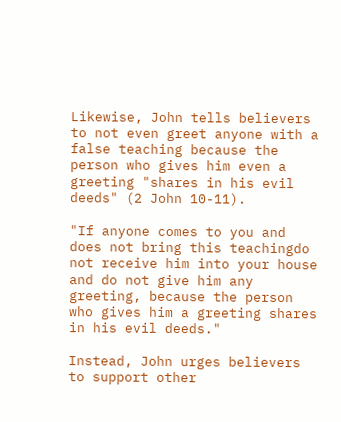Likewise, John tells believers to not even greet anyone with a false teaching because the person who gives him even a greeting "shares in his evil deeds" (2 John 10-11).

"If anyone comes to you and does not bring this teachingdo not receive him into your house and do not give him any greeting, because the person who gives him a greeting shares in his evil deeds."

Instead, John urges believers to support other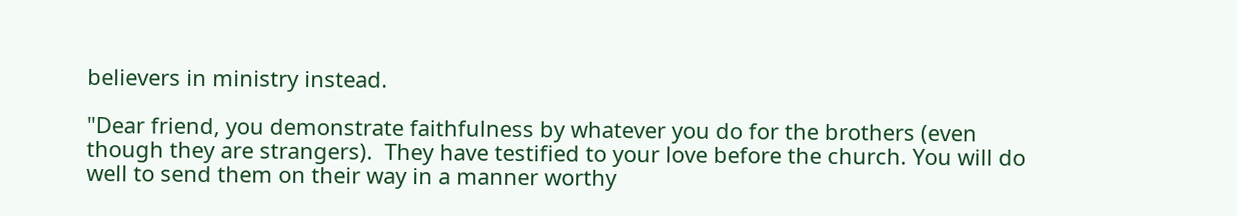believers in ministry instead.

"Dear friend, you demonstrate faithfulness by whatever you do for the brothers (even though they are strangers).  They have testified to your love before the church. You will do well to send them on their way in a manner worthy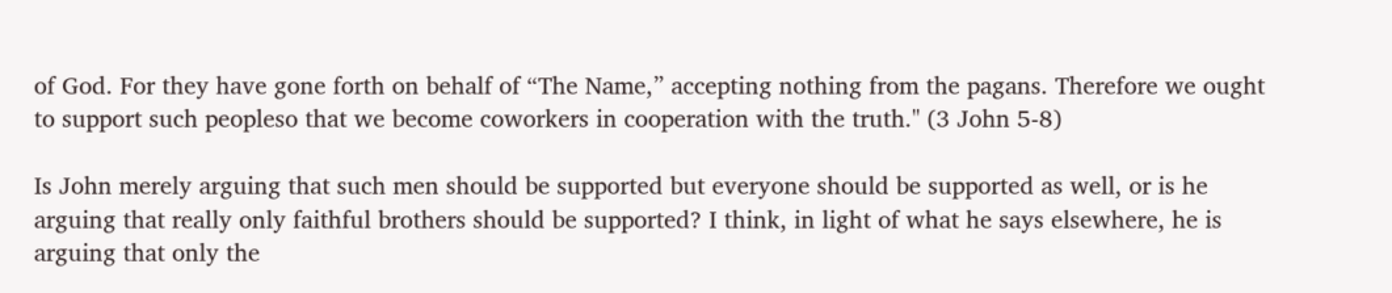of God. For they have gone forth on behalf of “The Name,” accepting nothing from the pagans. Therefore we ought to support such peopleso that we become coworkers in cooperation with the truth." (3 John 5-8)

Is John merely arguing that such men should be supported but everyone should be supported as well, or is he arguing that really only faithful brothers should be supported? I think, in light of what he says elsewhere, he is arguing that only the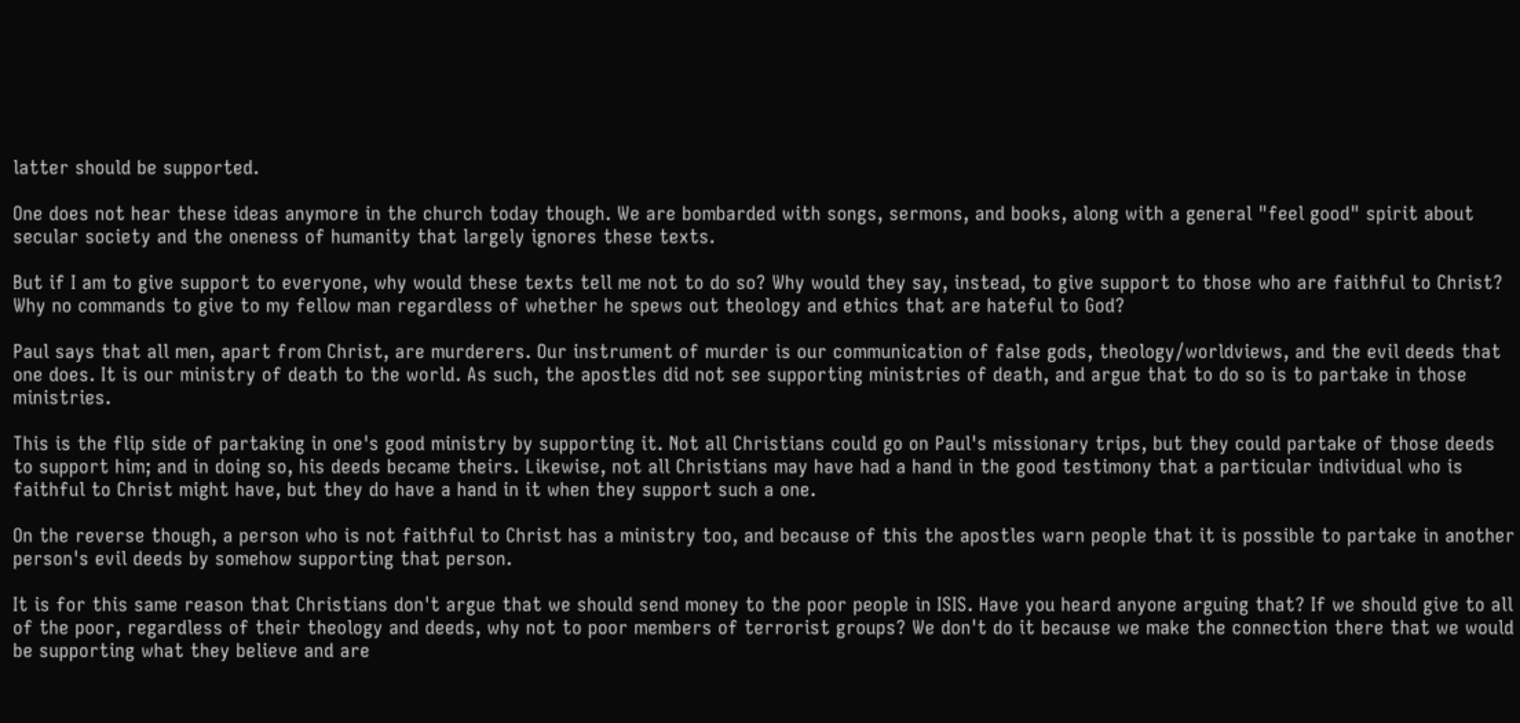latter should be supported.

One does not hear these ideas anymore in the church today though. We are bombarded with songs, sermons, and books, along with a general "feel good" spirit about secular society and the oneness of humanity that largely ignores these texts.

But if I am to give support to everyone, why would these texts tell me not to do so? Why would they say, instead, to give support to those who are faithful to Christ? Why no commands to give to my fellow man regardless of whether he spews out theology and ethics that are hateful to God?

Paul says that all men, apart from Christ, are murderers. Our instrument of murder is our communication of false gods, theology/worldviews, and the evil deeds that one does. It is our ministry of death to the world. As such, the apostles did not see supporting ministries of death, and argue that to do so is to partake in those ministries.

This is the flip side of partaking in one's good ministry by supporting it. Not all Christians could go on Paul's missionary trips, but they could partake of those deeds to support him; and in doing so, his deeds became theirs. Likewise, not all Christians may have had a hand in the good testimony that a particular individual who is faithful to Christ might have, but they do have a hand in it when they support such a one.

On the reverse though, a person who is not faithful to Christ has a ministry too, and because of this the apostles warn people that it is possible to partake in another person's evil deeds by somehow supporting that person.

It is for this same reason that Christians don't argue that we should send money to the poor people in ISIS. Have you heard anyone arguing that? If we should give to all of the poor, regardless of their theology and deeds, why not to poor members of terrorist groups? We don't do it because we make the connection there that we would be supporting what they believe and are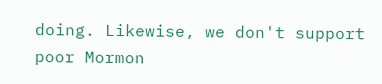doing. Likewise, we don't support poor Mormon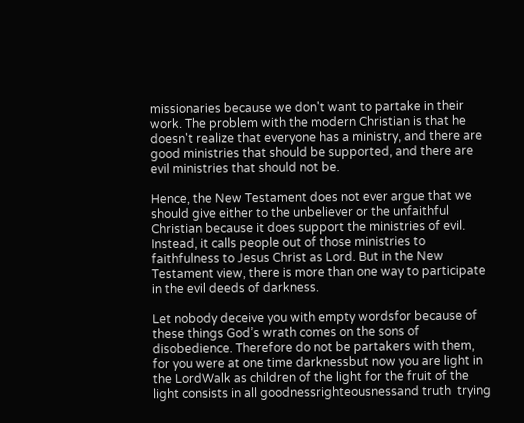missionaries because we don't want to partake in their work. The problem with the modern Christian is that he doesn't realize that everyone has a ministry, and there are good ministries that should be supported, and there are evil ministries that should not be.

Hence, the New Testament does not ever argue that we should give either to the unbeliever or the unfaithful Christian because it does support the ministries of evil. Instead, it calls people out of those ministries to faithfulness to Jesus Christ as Lord. But in the New Testament view, there is more than one way to participate in the evil deeds of darkness.

Let nobody deceive you with empty wordsfor because of these things God’s wrath comes on the sons of disobedience. Therefore do not be partakers with them,  for you were at one time darknessbut now you are light in the LordWalk as children of the light for the fruit of the light consists in all goodnessrighteousnessand truth  trying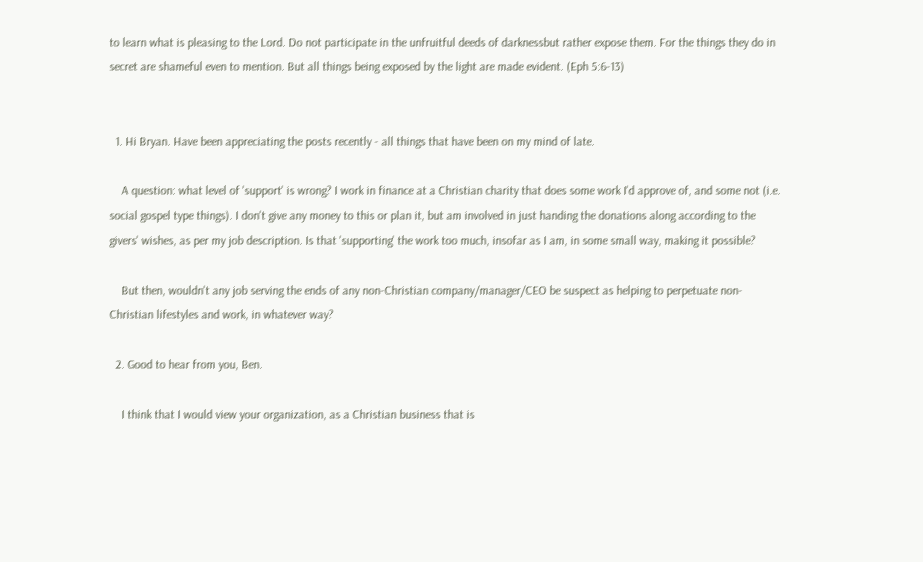to learn what is pleasing to the Lord. Do not participate in the unfruitful deeds of darknessbut rather expose them. For the things they do in secret are shameful even to mention. But all things being exposed by the light are made evident. (Eph 5:6-13)


  1. Hi Bryan. Have been appreciating the posts recently - all things that have been on my mind of late.

    A question: what level of 'support' is wrong? I work in finance at a Christian charity that does some work I'd approve of, and some not (i.e. social gospel type things). I don't give any money to this or plan it, but am involved in just handing the donations along according to the givers' wishes, as per my job description. Is that 'supporting' the work too much, insofar as I am, in some small way, making it possible?

    But then, wouldn't any job serving the ends of any non-Christian company/manager/CEO be suspect as helping to perpetuate non-Christian lifestyles and work, in whatever way?

  2. Good to hear from you, Ben.

    I think that I would view your organization, as a Christian business that is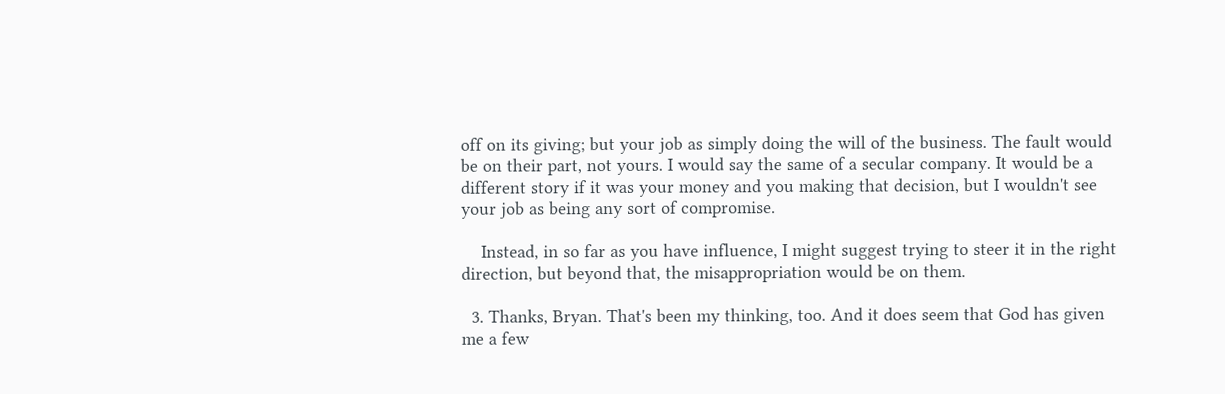off on its giving; but your job as simply doing the will of the business. The fault would be on their part, not yours. I would say the same of a secular company. It would be a different story if it was your money and you making that decision, but I wouldn't see your job as being any sort of compromise.

    Instead, in so far as you have influence, I might suggest trying to steer it in the right direction, but beyond that, the misappropriation would be on them.

  3. Thanks, Bryan. That's been my thinking, too. And it does seem that God has given me a few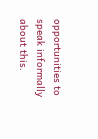opportunities to speak informally about this.